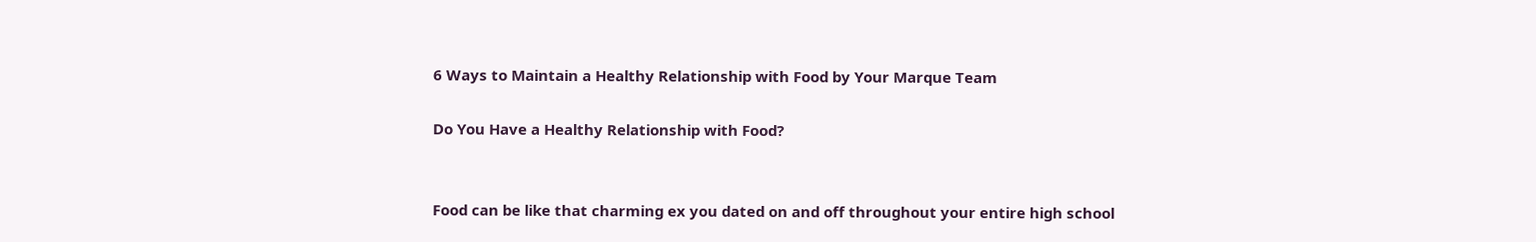6 Ways to Maintain a Healthy Relationship with Food by Your Marque Team

Do You Have a Healthy Relationship with Food?


Food can be like that charming ex you dated on and off throughout your entire high school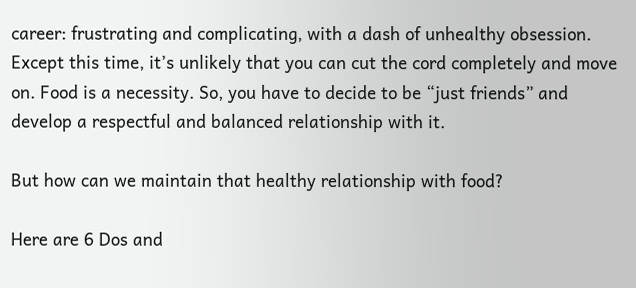career: frustrating and complicating, with a dash of unhealthy obsession. Except this time, it’s unlikely that you can cut the cord completely and move on. Food is a necessity. So, you have to decide to be “just friends” and develop a respectful and balanced relationship with it.

But how can we maintain that healthy relationship with food?

Here are 6 Dos and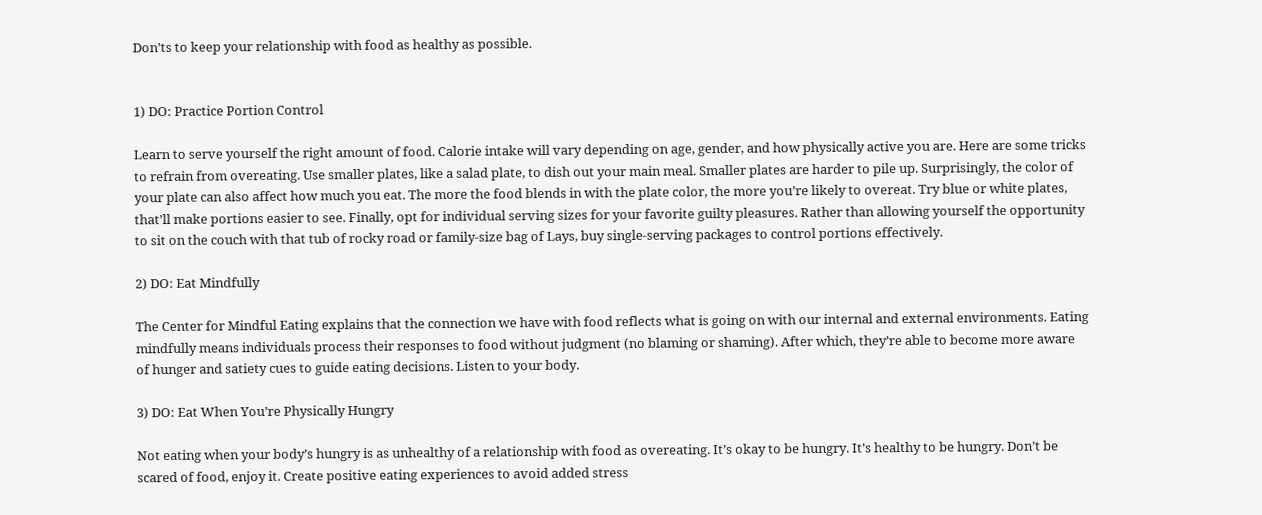Don’ts to keep your relationship with food as healthy as possible.


1) DO: Practice Portion Control

Learn to serve yourself the right amount of food. Calorie intake will vary depending on age, gender, and how physically active you are. Here are some tricks to refrain from overeating. Use smaller plates, like a salad plate, to dish out your main meal. Smaller plates are harder to pile up. Surprisingly, the color of your plate can also affect how much you eat. The more the food blends in with the plate color, the more you’re likely to overeat. Try blue or white plates, that’ll make portions easier to see. Finally, opt for individual serving sizes for your favorite guilty pleasures. Rather than allowing yourself the opportunity to sit on the couch with that tub of rocky road or family-size bag of Lays, buy single-serving packages to control portions effectively.

2) DO: Eat Mindfully

The Center for Mindful Eating explains that the connection we have with food reflects what is going on with our internal and external environments. Eating mindfully means individuals process their responses to food without judgment (no blaming or shaming). After which, they’re able to become more aware of hunger and satiety cues to guide eating decisions. Listen to your body.

3) DO: Eat When You’re Physically Hungry

Not eating when your body’s hungry is as unhealthy of a relationship with food as overeating. It’s okay to be hungry. It’s healthy to be hungry. Don’t be scared of food, enjoy it. Create positive eating experiences to avoid added stress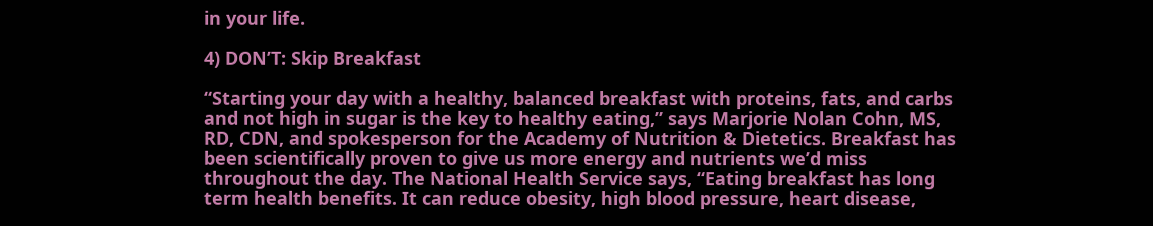in your life.

4) DON’T: Skip Breakfast

“Starting your day with a healthy, balanced breakfast with proteins, fats, and carbs and not high in sugar is the key to healthy eating,” says Marjorie Nolan Cohn, MS, RD, CDN, and spokesperson for the Academy of Nutrition & Dietetics. Breakfast has been scientifically proven to give us more energy and nutrients we’d miss throughout the day. The National Health Service says, “Eating breakfast has long term health benefits. It can reduce obesity, high blood pressure, heart disease,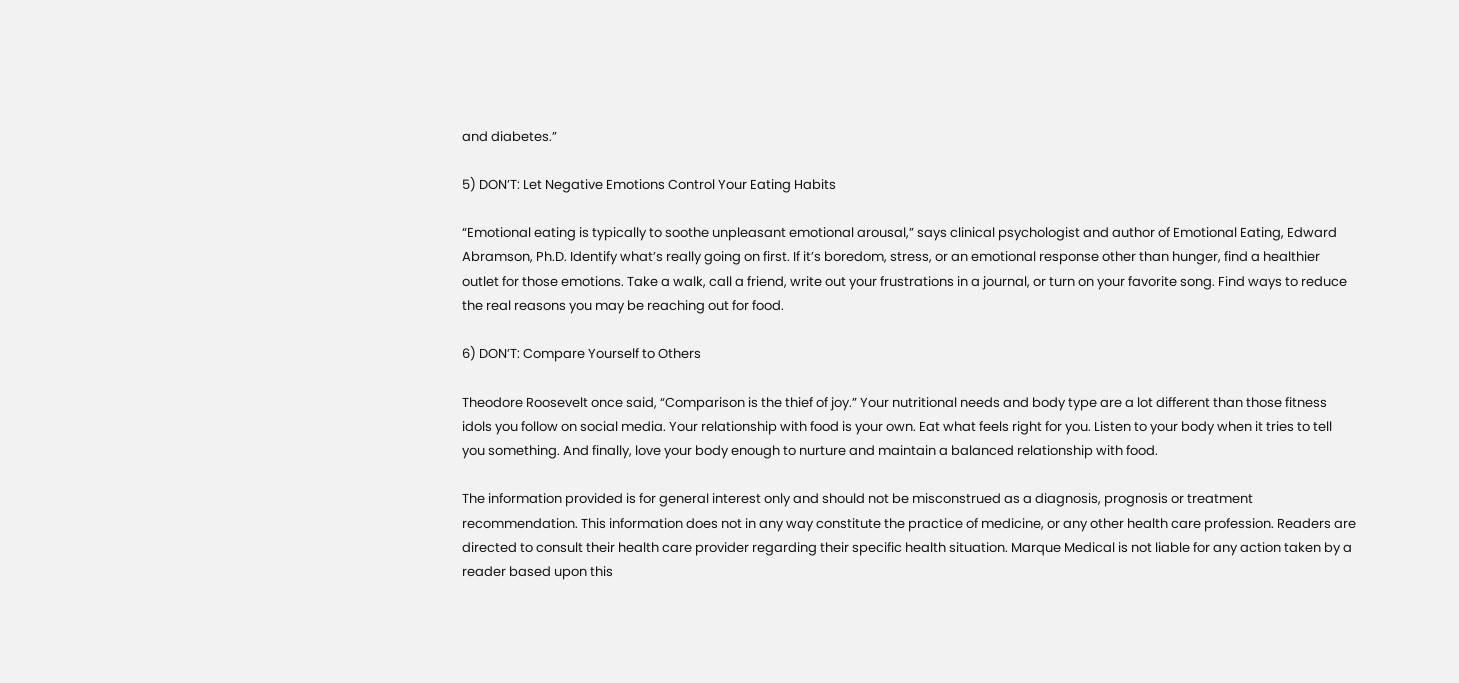and diabetes.”

5) DON’T: Let Negative Emotions Control Your Eating Habits

“Emotional eating is typically to soothe unpleasant emotional arousal,” says clinical psychologist and author of Emotional Eating, Edward Abramson, Ph.D. Identify what’s really going on first. If it’s boredom, stress, or an emotional response other than hunger, find a healthier outlet for those emotions. Take a walk, call a friend, write out your frustrations in a journal, or turn on your favorite song. Find ways to reduce the real reasons you may be reaching out for food.

6) DON’T: Compare Yourself to Others

Theodore Roosevelt once said, “Comparison is the thief of joy.” Your nutritional needs and body type are a lot different than those fitness idols you follow on social media. Your relationship with food is your own. Eat what feels right for you. Listen to your body when it tries to tell you something. And finally, love your body enough to nurture and maintain a balanced relationship with food.

The information provided is for general interest only and should not be misconstrued as a diagnosis, prognosis or treatment recommendation. This information does not in any way constitute the practice of medicine, or any other health care profession. Readers are directed to consult their health care provider regarding their specific health situation. Marque Medical is not liable for any action taken by a reader based upon this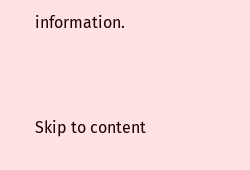information.



Skip to content